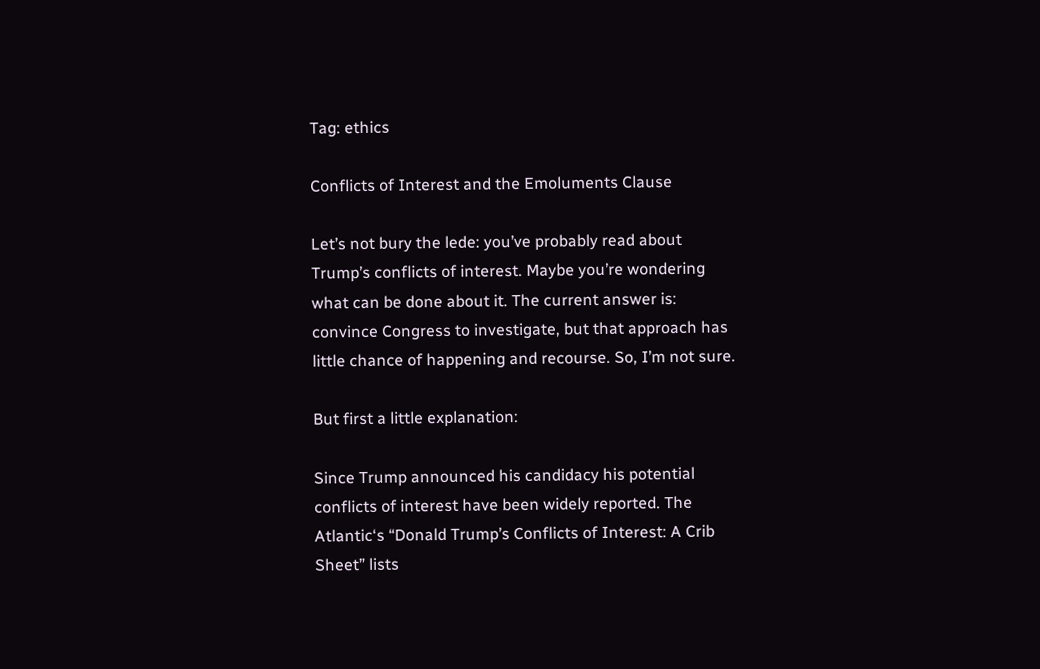Tag: ethics

Conflicts of Interest and the Emoluments Clause

Let’s not bury the lede: you’ve probably read about Trump’s conflicts of interest. Maybe you’re wondering what can be done about it. The current answer is: convince Congress to investigate, but that approach has little chance of happening and recourse. So, I’m not sure.

But first a little explanation:

Since Trump announced his candidacy his potential conflicts of interest have been widely reported. The Atlantic‘s “Donald Trump’s Conflicts of Interest: A Crib Sheet” lists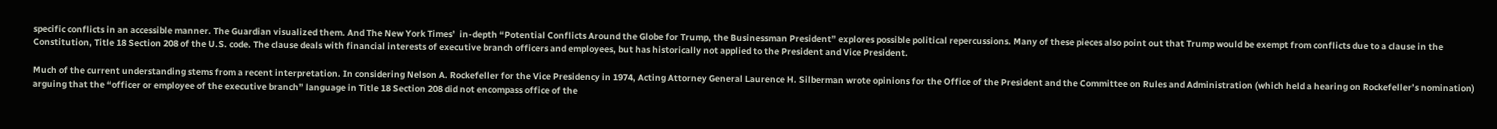specific conflicts in an accessible manner. The Guardian visualized them. And The New York Times’  in-depth “Potential Conflicts Around the Globe for Trump, the Businessman President” explores possible political repercussions. Many of these pieces also point out that Trump would be exempt from conflicts due to a clause in the Constitution, Title 18 Section 208 of the U.S. code. The clause deals with financial interests of executive branch officers and employees, but has historically not applied to the President and Vice President.

Much of the current understanding stems from a recent interpretation. In considering Nelson A. Rockefeller for the Vice Presidency in 1974, Acting Attorney General Laurence H. Silberman wrote opinions for the Office of the President and the Committee on Rules and Administration (which held a hearing on Rockefeller’s nomination) arguing that the “officer or employee of the executive branch” language in Title 18 Section 208 did not encompass office of the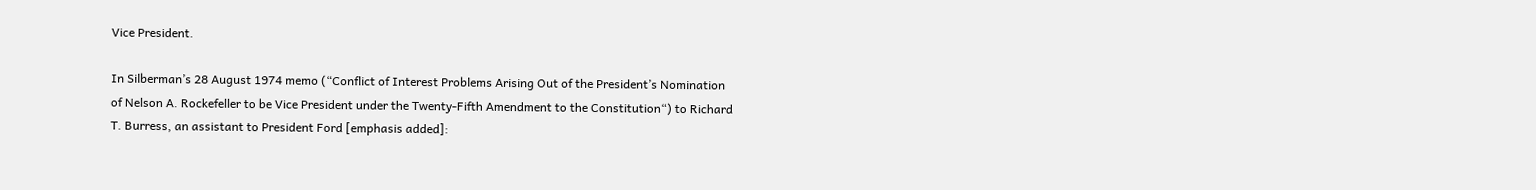Vice President.

In Silberman’s 28 August 1974 memo (“Conflict of Interest Problems Arising Out of the President’s Nomination of Nelson A. Rockefeller to be Vice President under the Twenty-Fifth Amendment to the Constitution“) to Richard T. Burress, an assistant to President Ford [emphasis added]: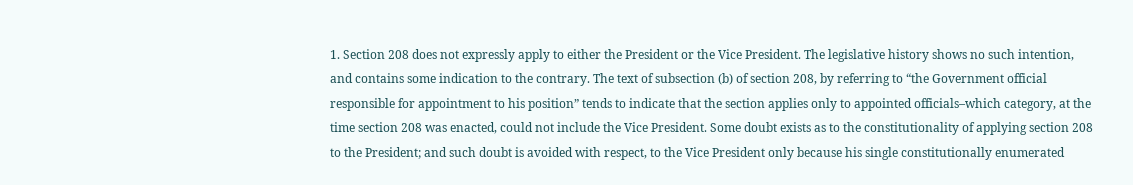1. Section 208 does not expressly apply to either the President or the Vice President. The legislative history shows no such intention, and contains some indication to the contrary. The text of subsection (b) of section 208, by referring to “the Government official responsible for appointment to his position” tends to indicate that the section applies only to appointed officials–which category, at the time section 208 was enacted, could not include the Vice President. Some doubt exists as to the constitutionality of applying section 208 to the President; and such doubt is avoided with respect, to the Vice President only because his single constitutionally enumerated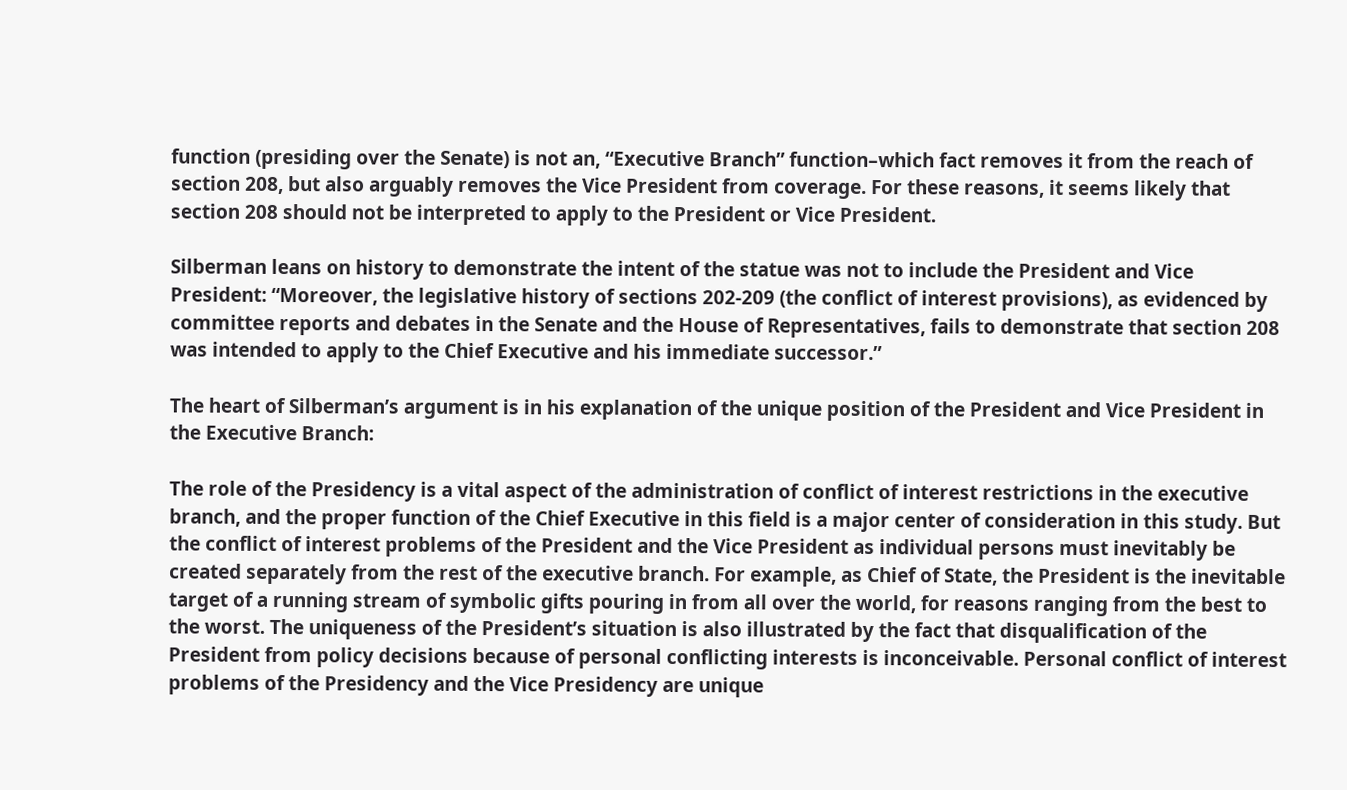function (presiding over the Senate) is not an, “Executive Branch” function–which fact removes it from the reach of section 208, but also arguably removes the Vice President from coverage. For these reasons, it seems likely that section 208 should not be interpreted to apply to the President or Vice President.

Silberman leans on history to demonstrate the intent of the statue was not to include the President and Vice President: “Moreover, the legislative history of sections 202-209 (the conflict of interest provisions), as evidenced by committee reports and debates in the Senate and the House of Representatives, fails to demonstrate that section 208 was intended to apply to the Chief Executive and his immediate successor.”

The heart of Silberman’s argument is in his explanation of the unique position of the President and Vice President in the Executive Branch:

The role of the Presidency is a vital aspect of the administration of conflict of interest restrictions in the executive branch, and the proper function of the Chief Executive in this field is a major center of consideration in this study. But the conflict of interest problems of the President and the Vice President as individual persons must inevitably be created separately from the rest of the executive branch. For example, as Chief of State, the President is the inevitable target of a running stream of symbolic gifts pouring in from all over the world, for reasons ranging from the best to the worst. The uniqueness of the President’s situation is also illustrated by the fact that disqualification of the President from policy decisions because of personal conflicting interests is inconceivable. Personal conflict of interest problems of the Presidency and the Vice Presidency are unique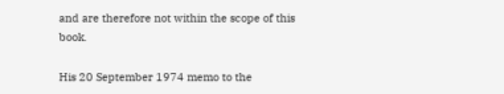and are therefore not within the scope of this book.

His 20 September 1974 memo to the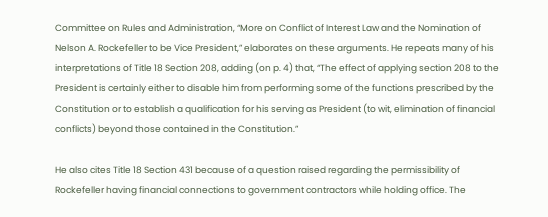Committee on Rules and Administration, “More on Conflict of Interest Law and the Nomination of Nelson A. Rockefeller to be Vice President,” elaborates on these arguments. He repeats many of his interpretations of Title 18 Section 208, adding (on p. 4) that, “The effect of applying section 208 to the President is certainly either to disable him from performing some of the functions prescribed by the Constitution or to establish a qualification for his serving as President (to wit, elimination of financial conflicts) beyond those contained in the Constitution.”

He also cites Title 18 Section 431 because of a question raised regarding the permissibility of Rockefeller having financial connections to government contractors while holding office. The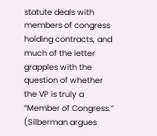statute deals with members of congress holding contracts, and much of the letter grapples with the question of whether the VP is truly a “Member of Congress.” (Silberman argues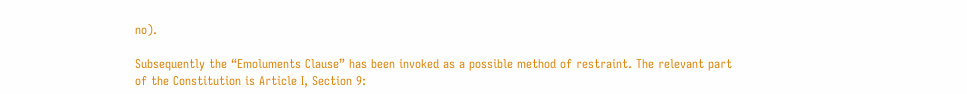no).

Subsequently the “Emoluments Clause” has been invoked as a possible method of restraint. The relevant part of the Constitution is Article I, Section 9: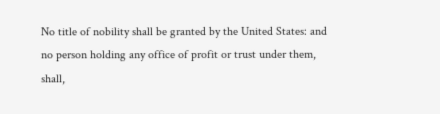No title of nobility shall be granted by the United States: and no person holding any office of profit or trust under them, shall,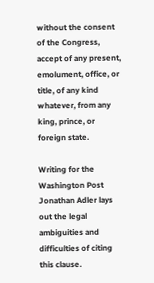without the consent of the Congress, accept of any present, emolument, office, or title, of any kind whatever, from any king, prince, or foreign state.

Writing for the Washington Post Jonathan Adler lays out the legal ambiguities and difficulties of citing this clause.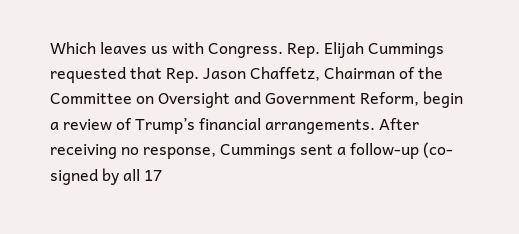Which leaves us with Congress. Rep. Elijah Cummings requested that Rep. Jason Chaffetz, Chairman of the Committee on Oversight and Government Reform, begin a review of Trump’s financial arrangements. After receiving no response, Cummings sent a follow-up (co-signed by all 17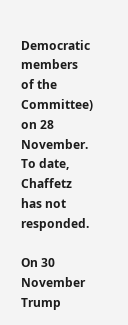Democratic members of the Committee) on 28 November. To date, Chaffetz has not responded.

On 30 November Trump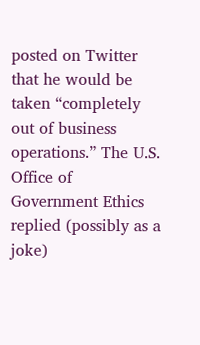posted on Twitter that he would be taken “completely out of business operations.” The U.S. Office of Government Ethics replied (possibly as a joke)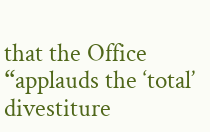that the Office “applauds the ‘total’ divestiture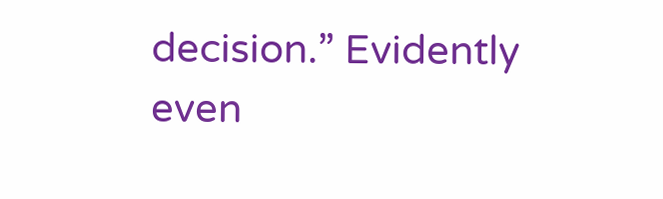decision.” Evidently even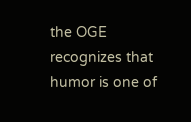the OGE recognizes that humor is one of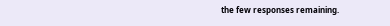the few responses remaining.